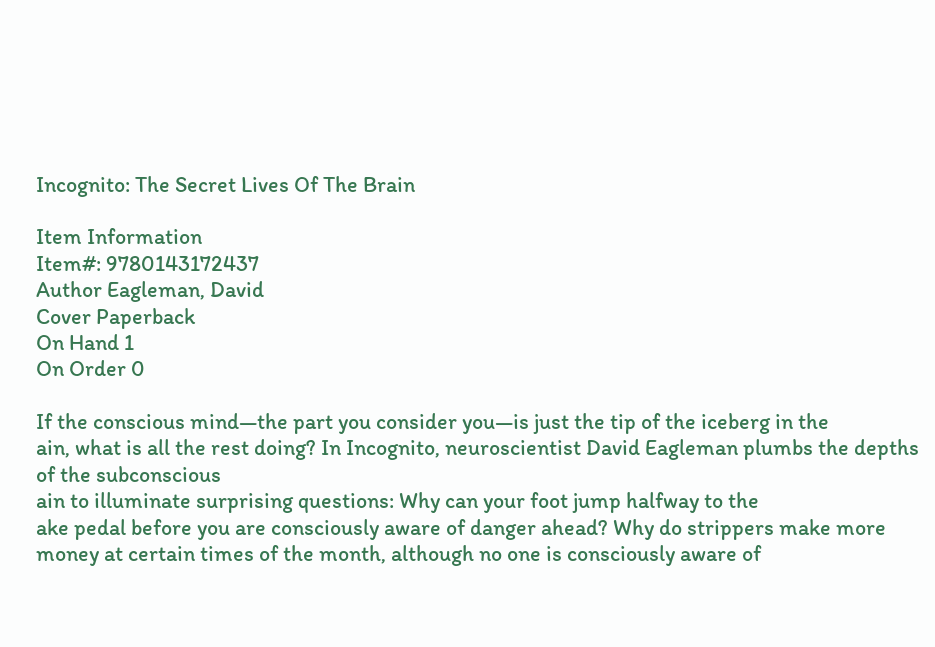Incognito: The Secret Lives Of The Brain

Item Information
Item#: 9780143172437
Author Eagleman, David
Cover Paperback
On Hand 1
On Order 0

If the conscious mind—the part you consider you—is just the tip of the iceberg in the
ain, what is all the rest doing? In Incognito, neuroscientist David Eagleman plumbs the depths of the subconscious
ain to illuminate surprising questions: Why can your foot jump halfway to the
ake pedal before you are consciously aware of danger ahead? Why do strippers make more money at certain times of the month, although no one is consciously aware of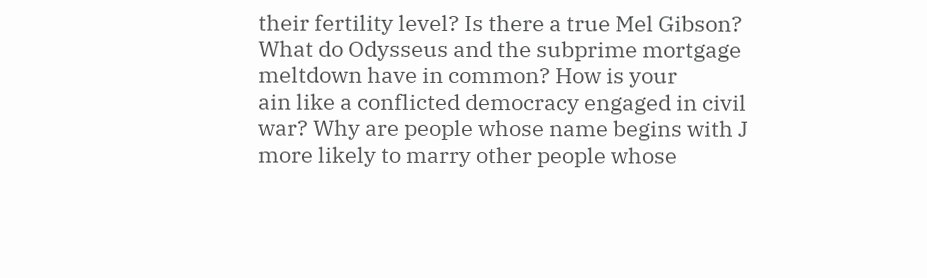their fertility level? Is there a true Mel Gibson? What do Odysseus and the subprime mortgage meltdown have in common? How is your
ain like a conflicted democracy engaged in civil war? Why are people whose name begins with J more likely to marry other people whose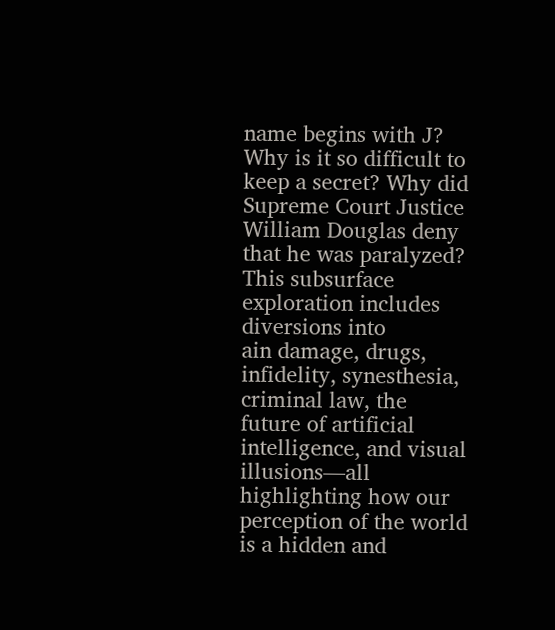name begins with J? Why is it so difficult to keep a secret? Why did Supreme Court Justice William Douglas deny that he was paralyzed? This subsurface exploration includes diversions into
ain damage, drugs, infidelity, synesthesia, criminal law, the future of artificial intelligence, and visual illusions—all highlighting how our perception of the world is a hidden and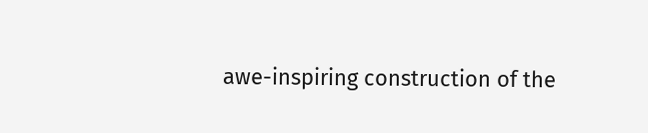awe-inspiring construction of the